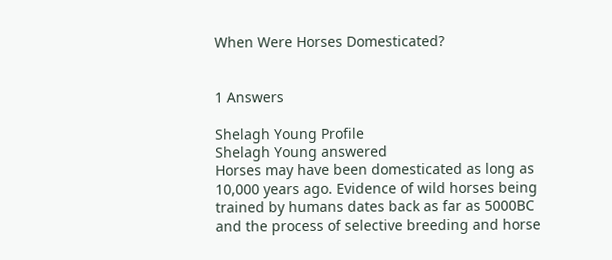When Were Horses Domesticated?


1 Answers

Shelagh Young Profile
Shelagh Young answered
Horses may have been domesticated as long as 10,000 years ago. Evidence of wild horses being trained by humans dates back as far as 5000BC and the process of selective breeding and horse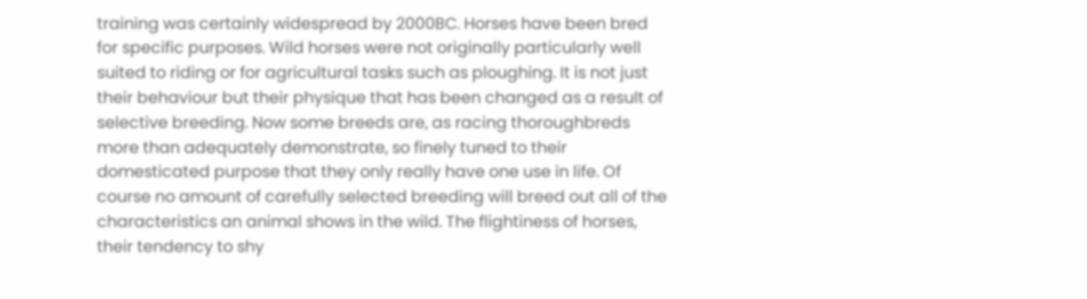training was certainly widespread by 2000BC. Horses have been bred for specific purposes. Wild horses were not originally particularly well suited to riding or for agricultural tasks such as ploughing. It is not just their behaviour but their physique that has been changed as a result of selective breeding. Now some breeds are, as racing thoroughbreds more than adequately demonstrate, so finely tuned to their domesticated purpose that they only really have one use in life. Of course no amount of carefully selected breeding will breed out all of the characteristics an animal shows in the wild. The flightiness of horses, their tendency to shy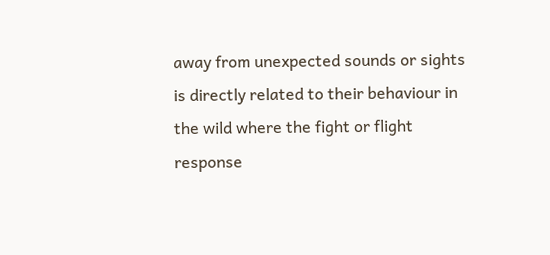away from unexpected sounds or sights is directly related to their behaviour in the wild where the fight or flight response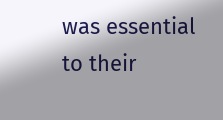was essential to their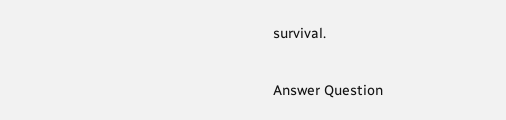survival.

Answer Question